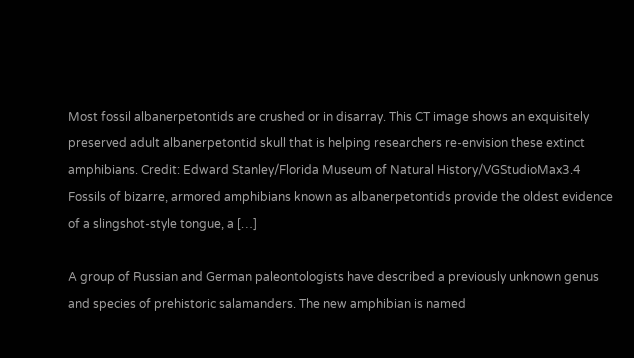Most fossil albanerpetontids are crushed or in disarray. This CT image shows an exquisitely preserved adult albanerpetontid skull that is helping researchers re-envision these extinct amphibians. Credit: Edward Stanley/Florida Museum of Natural History/VGStudioMax3.4 Fossils of bizarre, armored amphibians known as albanerpetontids provide the oldest evidence of a slingshot-style tongue, a […]

A group of Russian and German paleontologists have described a previously unknown genus and species of prehistoric salamanders. The new amphibian is named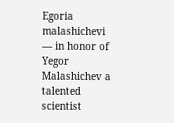Egoria malashichevi — in honor of Yegor Malashichev a talented scientist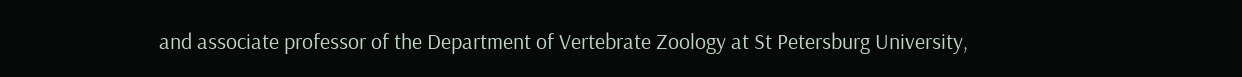and associate professor of the Department of Vertebrate Zoology at St Petersburg University,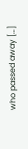who passed away […]